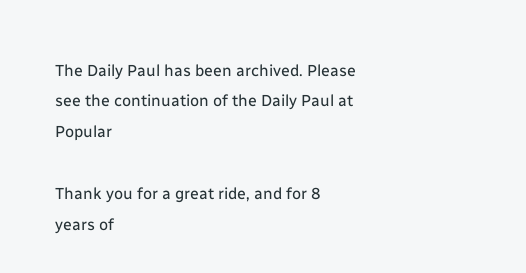The Daily Paul has been archived. Please see the continuation of the Daily Paul at Popular

Thank you for a great ride, and for 8 years of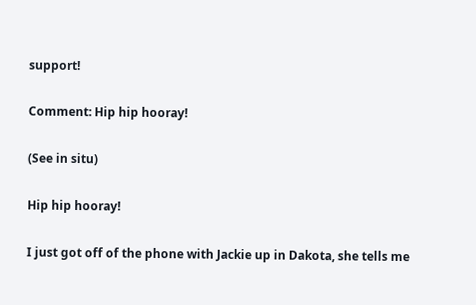support!

Comment: Hip hip hooray!

(See in situ)

Hip hip hooray!

I just got off of the phone with Jackie up in Dakota, she tells me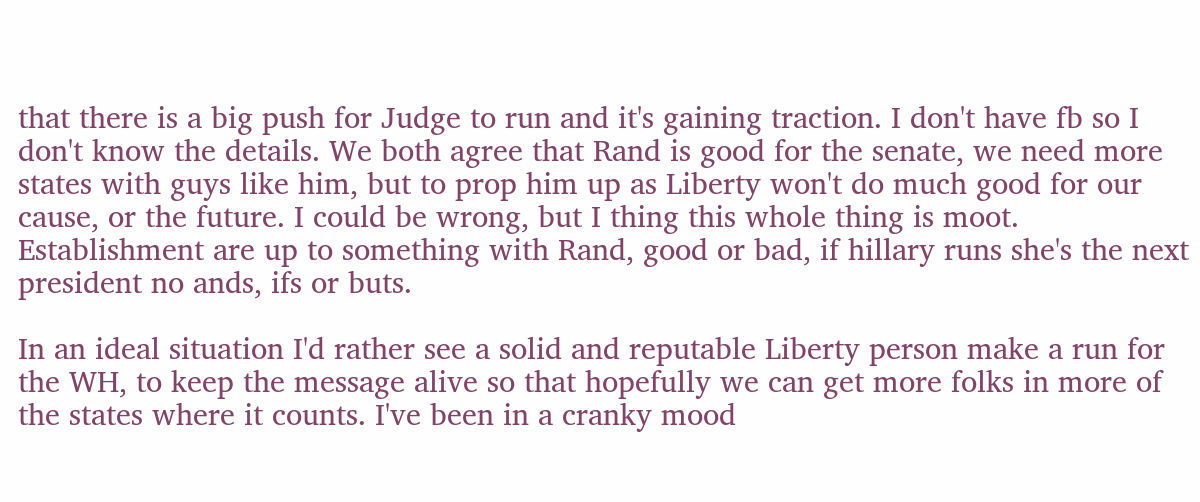that there is a big push for Judge to run and it's gaining traction. I don't have fb so I don't know the details. We both agree that Rand is good for the senate, we need more states with guys like him, but to prop him up as Liberty won't do much good for our cause, or the future. I could be wrong, but I thing this whole thing is moot. Establishment are up to something with Rand, good or bad, if hillary runs she's the next president no ands, ifs or buts.

In an ideal situation I'd rather see a solid and reputable Liberty person make a run for the WH, to keep the message alive so that hopefully we can get more folks in more of the states where it counts. I've been in a cranky mood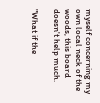myself concerning my own local neck of the woods, this board doesn't help much.

"What if the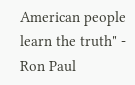American people learn the truth" - Ron Paul